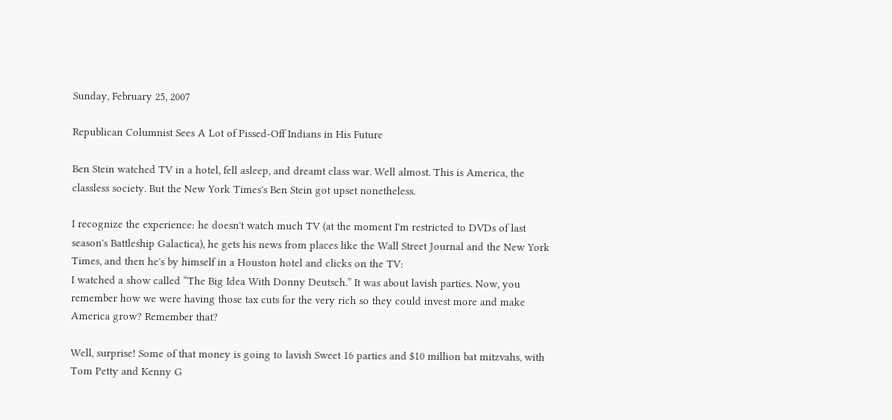Sunday, February 25, 2007

Republican Columnist Sees A Lot of Pissed-Off Indians in His Future

Ben Stein watched TV in a hotel, fell asleep, and dreamt class war. Well almost. This is America, the classless society. But the New York Times's Ben Stein got upset nonetheless.

I recognize the experience: he doesn't watch much TV (at the moment I'm restricted to DVDs of last season's Battleship Galactica), he gets his news from places like the Wall Street Journal and the New York Times, and then he's by himself in a Houston hotel and clicks on the TV:
I watched a show called “The Big Idea With Donny Deutsch.” It was about lavish parties. Now, you remember how we were having those tax cuts for the very rich so they could invest more and make America grow? Remember that?

Well, surprise! Some of that money is going to lavish Sweet 16 parties and $10 million bat mitzvahs, with Tom Petty and Kenny G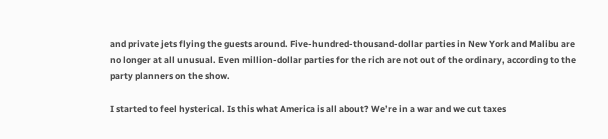and private jets flying the guests around. Five-hundred-thousand-dollar parties in New York and Malibu are no longer at all unusual. Even million-dollar parties for the rich are not out of the ordinary, according to the party planners on the show.

I started to feel hysterical. Is this what America is all about? We’re in a war and we cut taxes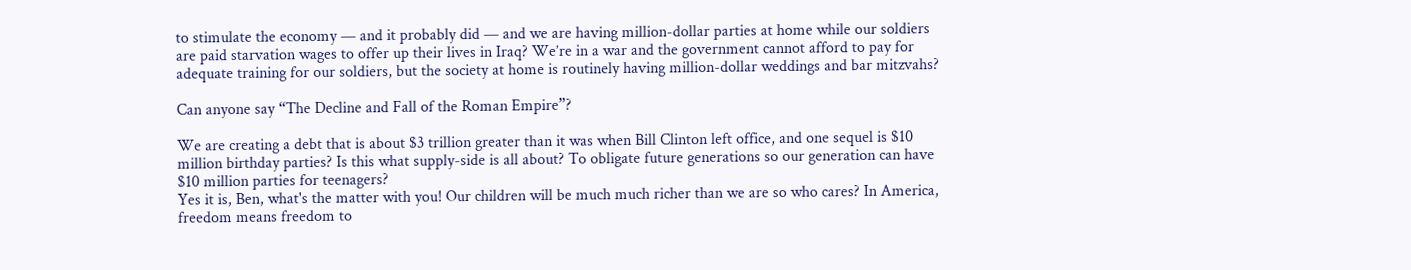to stimulate the economy — and it probably did — and we are having million-dollar parties at home while our soldiers are paid starvation wages to offer up their lives in Iraq? We’re in a war and the government cannot afford to pay for adequate training for our soldiers, but the society at home is routinely having million-dollar weddings and bar mitzvahs?

Can anyone say “The Decline and Fall of the Roman Empire”?

We are creating a debt that is about $3 trillion greater than it was when Bill Clinton left office, and one sequel is $10 million birthday parties? Is this what supply-side is all about? To obligate future generations so our generation can have $10 million parties for teenagers?
Yes it is, Ben, what's the matter with you! Our children will be much much richer than we are so who cares? In America, freedom means freedom to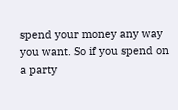spend your money any way you want. So if you spend on a party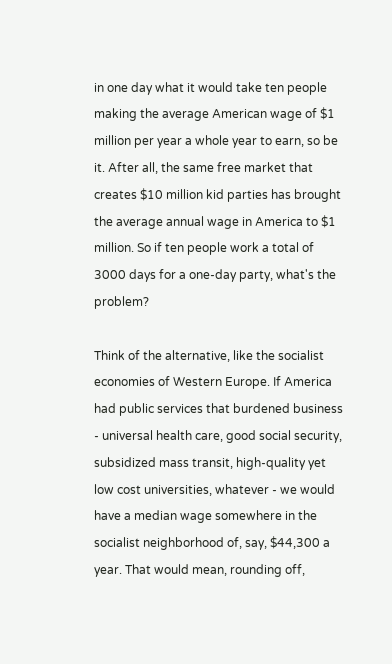in one day what it would take ten people making the average American wage of $1 million per year a whole year to earn, so be it. After all, the same free market that creates $10 million kid parties has brought the average annual wage in America to $1 million. So if ten people work a total of 3000 days for a one-day party, what's the problem?

Think of the alternative, like the socialist economies of Western Europe. If America had public services that burdened business - universal health care, good social security, subsidized mass transit, high-quality yet low cost universities, whatever - we would have a median wage somewhere in the socialist neighborhood of, say, $44,300 a year. That would mean, rounding off,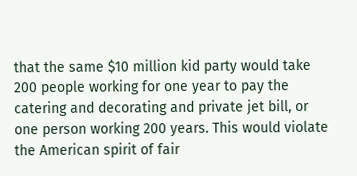that the same $10 million kid party would take 200 people working for one year to pay the catering and decorating and private jet bill, or one person working 200 years. This would violate the American spirit of fair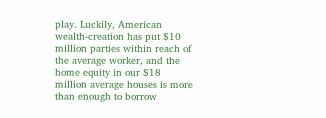play. Luckily, American wealth-creation has put $10 million parties within reach of the average worker, and the home equity in our $18 million average houses is more than enough to borrow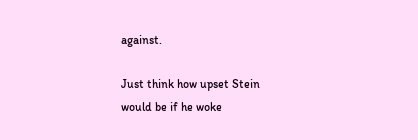against.

Just think how upset Stein would be if he woke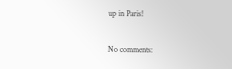up in Paris!

No comments: